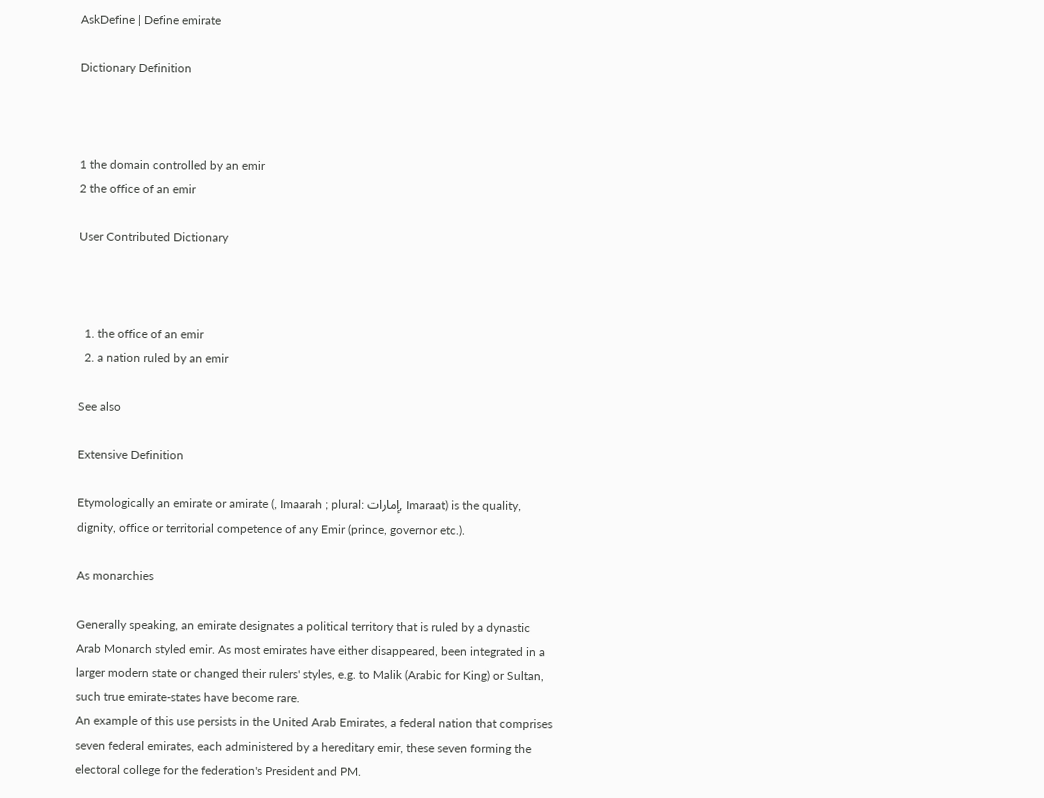AskDefine | Define emirate

Dictionary Definition



1 the domain controlled by an emir
2 the office of an emir

User Contributed Dictionary



  1. the office of an emir
  2. a nation ruled by an emir

See also

Extensive Definition

Etymologically an emirate or amirate (, Imaarah ; plural: إمارات, Imaraat) is the quality, dignity, office or territorial competence of any Emir (prince, governor etc.).

As monarchies

Generally speaking, an emirate designates a political territory that is ruled by a dynastic Arab Monarch styled emir. As most emirates have either disappeared, been integrated in a larger modern state or changed their rulers' styles, e.g. to Malik (Arabic for King) or Sultan, such true emirate-states have become rare.
An example of this use persists in the United Arab Emirates, a federal nation that comprises seven federal emirates, each administered by a hereditary emir, these seven forming the electoral college for the federation's President and PM.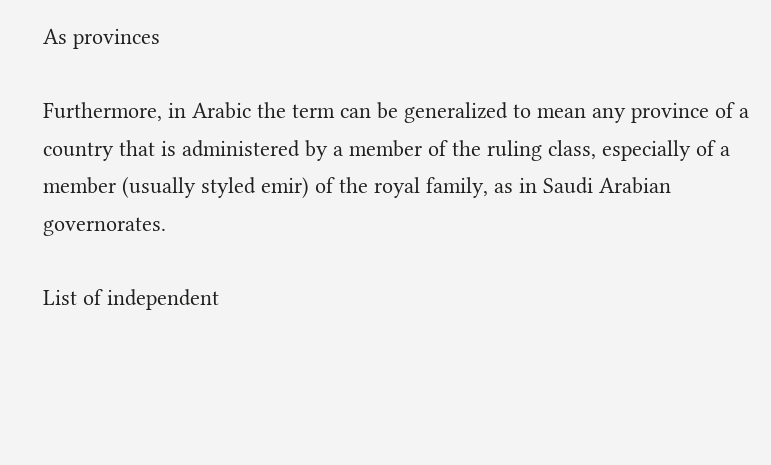As provinces

Furthermore, in Arabic the term can be generalized to mean any province of a country that is administered by a member of the ruling class, especially of a member (usually styled emir) of the royal family, as in Saudi Arabian governorates.

List of independent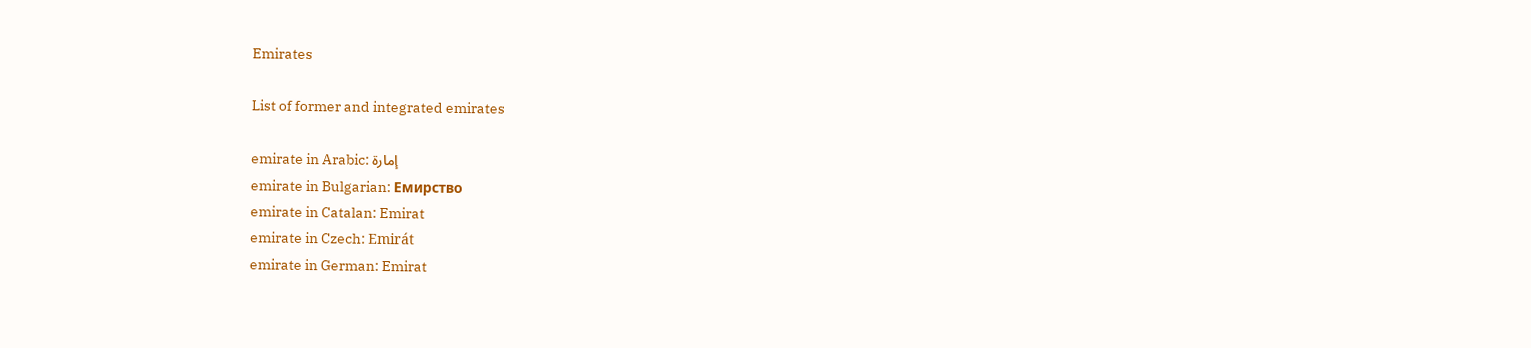Emirates

List of former and integrated emirates

emirate in Arabic: إمارة
emirate in Bulgarian: Емирство
emirate in Catalan: Emirat
emirate in Czech: Emirát
emirate in German: Emirat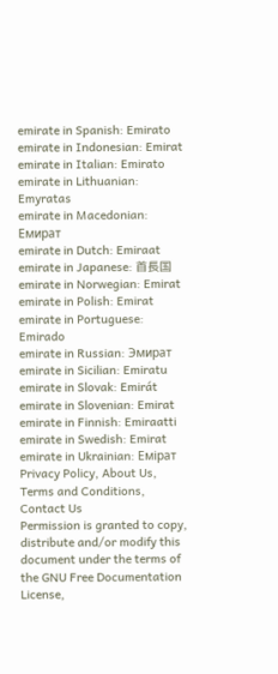emirate in Spanish: Emirato
emirate in Indonesian: Emirat
emirate in Italian: Emirato
emirate in Lithuanian: Emyratas
emirate in Macedonian: Емират
emirate in Dutch: Emiraat
emirate in Japanese: 首長国
emirate in Norwegian: Emirat
emirate in Polish: Emirat
emirate in Portuguese: Emirado
emirate in Russian: Эмират
emirate in Sicilian: Emiratu
emirate in Slovak: Emirát
emirate in Slovenian: Emirat
emirate in Finnish: Emiraatti
emirate in Swedish: Emirat
emirate in Ukrainian: Емірат
Privacy Policy, About Us, Terms and Conditions, Contact Us
Permission is granted to copy, distribute and/or modify this document under the terms of the GNU Free Documentation License,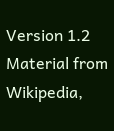Version 1.2
Material from Wikipedia,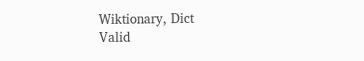Wiktionary, Dict
Valid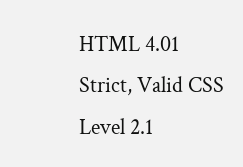HTML 4.01 Strict, Valid CSS Level 2.1